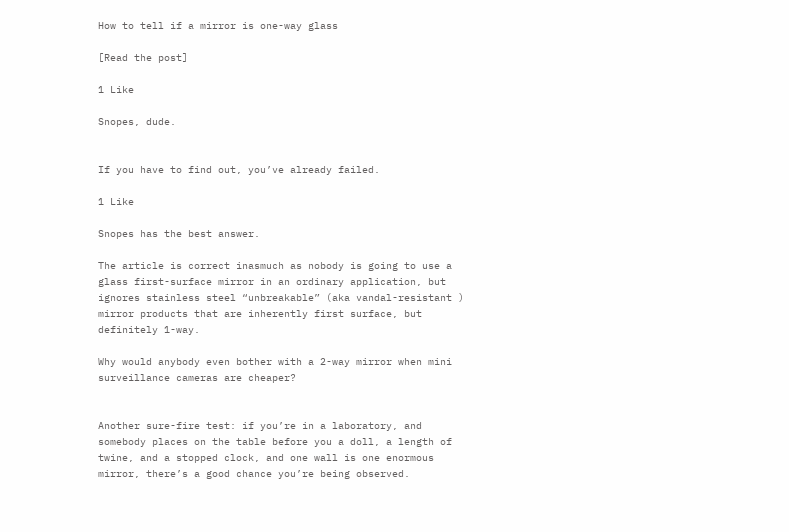How to tell if a mirror is one-way glass

[Read the post]

1 Like

Snopes, dude.


If you have to find out, you’ve already failed.

1 Like

Snopes has the best answer.

The article is correct inasmuch as nobody is going to use a glass first-surface mirror in an ordinary application, but ignores stainless steel “unbreakable” (aka vandal-resistant ) mirror products that are inherently first surface, but definitely 1-way.

Why would anybody even bother with a 2-way mirror when mini surveillance cameras are cheaper?


Another sure-fire test: if you’re in a laboratory, and somebody places on the table before you a doll, a length of twine, and a stopped clock, and one wall is one enormous mirror, there’s a good chance you’re being observed.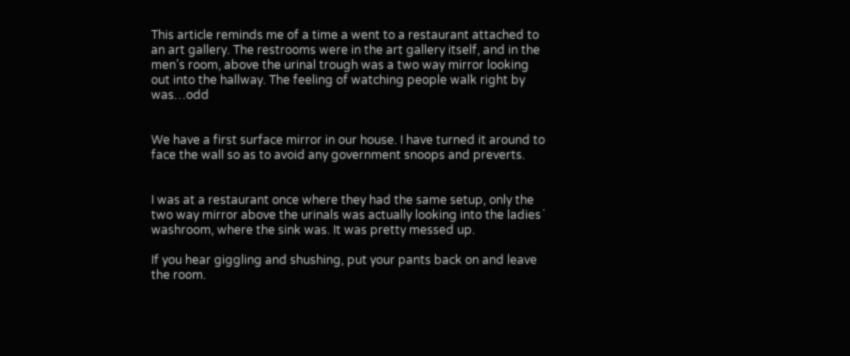This article reminds me of a time a went to a restaurant attached to an art gallery. The restrooms were in the art gallery itself, and in the men’s room, above the urinal trough was a two way mirror looking out into the hallway. The feeling of watching people walk right by was…odd


We have a first surface mirror in our house. I have turned it around to face the wall so as to avoid any government snoops and preverts.


I was at a restaurant once where they had the same setup, only the two way mirror above the urinals was actually looking into the ladies´ washroom, where the sink was. It was pretty messed up.

If you hear giggling and shushing, put your pants back on and leave the room.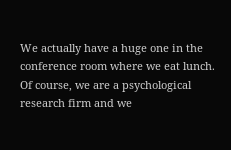We actually have a huge one in the conference room where we eat lunch. Of course, we are a psychological research firm and we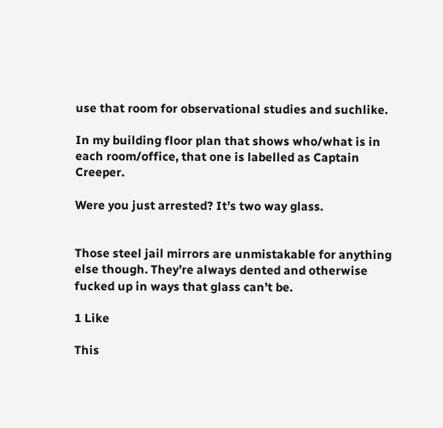use that room for observational studies and suchlike.

In my building floor plan that shows who/what is in each room/office, that one is labelled as Captain Creeper.

Were you just arrested? It’s two way glass.


Those steel jail mirrors are unmistakable for anything else though. They’re always dented and otherwise fucked up in ways that glass can’t be.

1 Like

This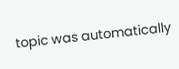topic was automatically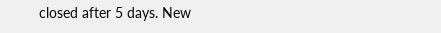closed after 5 days. New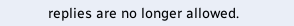replies are no longer allowed.